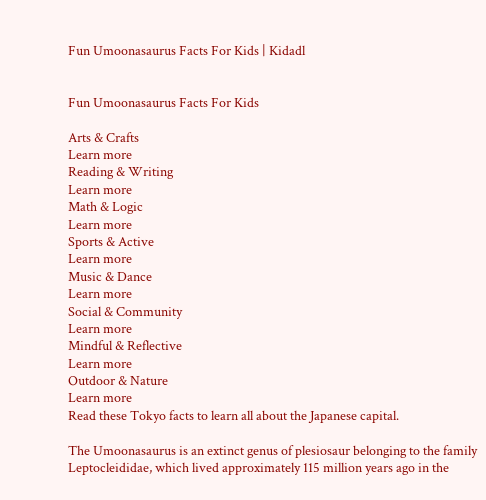Fun Umoonasaurus Facts For Kids | Kidadl


Fun Umoonasaurus Facts For Kids

Arts & Crafts
Learn more
Reading & Writing
Learn more
Math & Logic
Learn more
Sports & Active
Learn more
Music & Dance
Learn more
Social & Community
Learn more
Mindful & Reflective
Learn more
Outdoor & Nature
Learn more
Read these Tokyo facts to learn all about the Japanese capital.

The Umoonasaurus is an extinct genus of plesiosaur belonging to the family Leptocleididae, which lived approximately 115 million years ago in the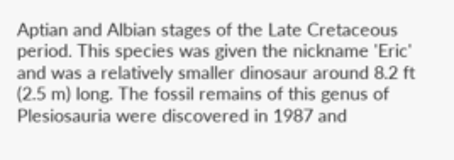Aptian and Albian stages of the Late Cretaceous period. This species was given the nickname 'Eric' and was a relatively smaller dinosaur around 8.2 ft (2.5 m) long. The fossil remains of this genus of Plesiosauria were discovered in 1987 and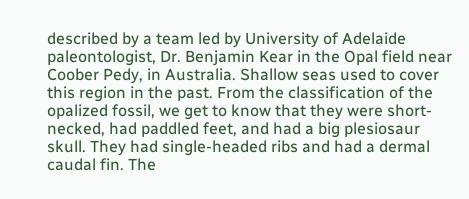described by a team led by University of Adelaide paleontologist, Dr. Benjamin Kear in the Opal field near Coober Pedy, in Australia. Shallow seas used to cover this region in the past. From the classification of the opalized fossil, we get to know that they were short-necked, had paddled feet, and had a big plesiosaur skull. They had single-headed ribs and had a dermal caudal fin. The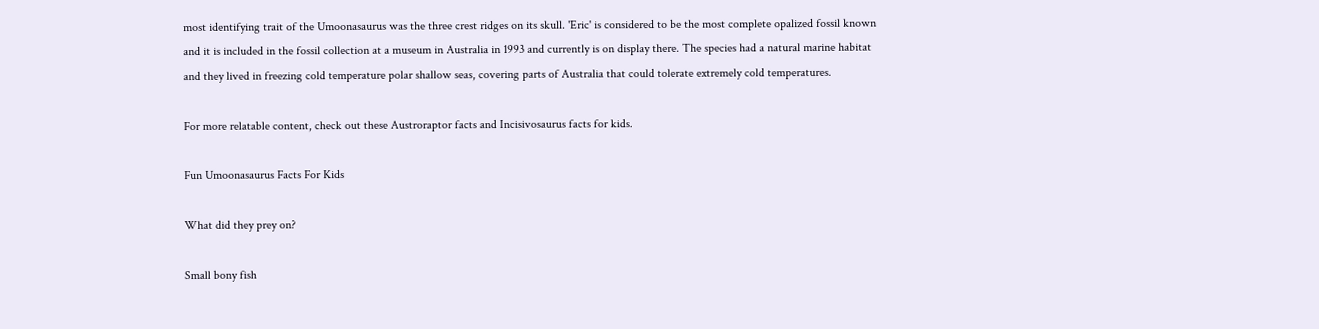most identifying trait of the Umoonasaurus was the three crest ridges on its skull. 'Eric' is considered to be the most complete opalized fossil known and it is included in the fossil collection at a museum in Australia in 1993 and currently is on display there. The species had a natural marine habitat and they lived in freezing cold temperature polar shallow seas, covering parts of Australia that could tolerate extremely cold temperatures.

For more relatable content, check out these Austroraptor facts and Incisivosaurus facts for kids.

Fun Umoonasaurus Facts For Kids

What did they prey on?

Small bony fish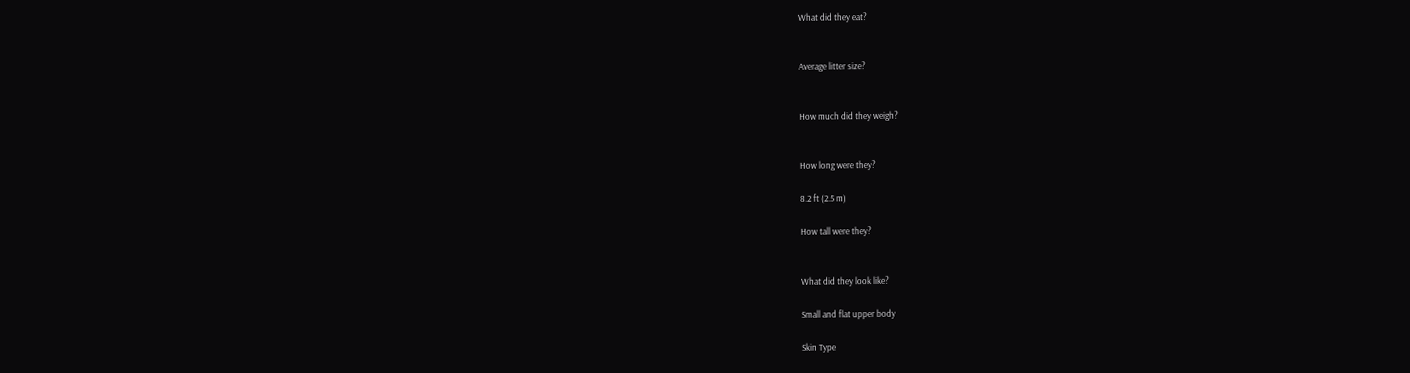What did they eat?


Average litter size?


How much did they weigh?


How long were they?

8.2 ft (2.5 m)

How tall were they?


What did they look like?

Small and flat upper body

Skin Type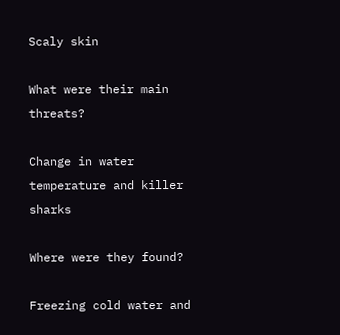Scaly skin

What were their main threats?

Change in water temperature and killer sharks

Where were they found?

Freezing cold water and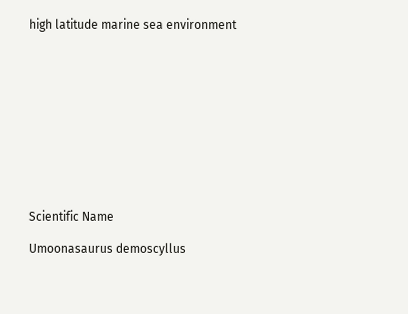high latitude marine sea environment











Scientific Name

Umoonasaurus demoscyllus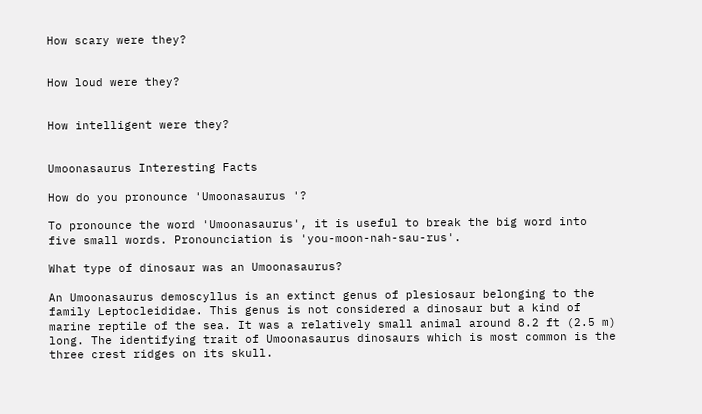How scary were they?


How loud were they?


How intelligent were they?


Umoonasaurus Interesting Facts

How do you pronounce 'Umoonasaurus '?

To pronounce the word 'Umoonasaurus', it is useful to break the big word into five small words. Pronounciation is 'you-moon-nah-sau-rus'.

What type of dinosaur was an Umoonasaurus?

An Umoonasaurus demoscyllus is an extinct genus of plesiosaur belonging to the family Leptocleididae. This genus is not considered a dinosaur but a kind of marine reptile of the sea. It was a relatively small animal around 8.2 ft (2.5 m) long. The identifying trait of Umoonasaurus dinosaurs which is most common is the three crest ridges on its skull.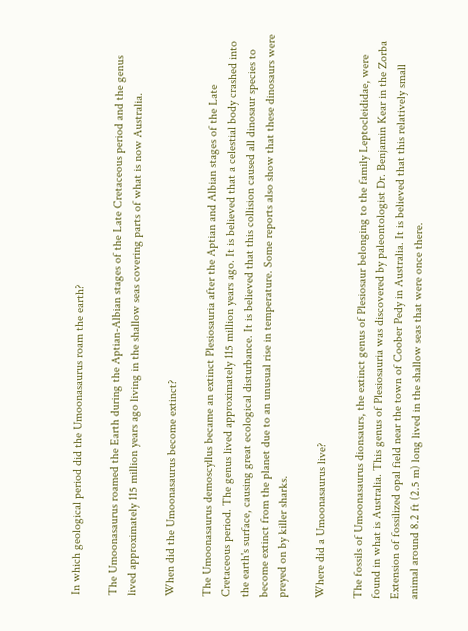In which geological period did the Umoonasaurus roam the earth?

The Umoonasaurus roamed the Earth during the Aptian-Albian stages of the Late Cretaceous period and the genus lived approximately 115 million years ago living in the shallow seas covering parts of what is now Australia.

When did the Umoonasaurus become extinct?

The Umoonasaurus demoscyllus became an extinct Plesiosauria after the Aptian and Albian stages of the Late Cretaceous period. The genus lived approximately 115 million years ago. It is believed that a celestial body crashed into the earth's surface, causing great ecological disturbance. It is believed that this collision caused all dinosaur species to become extinct from the planet due to an unusual rise in temperature. Some reports also show that these dinosaurs were preyed on by killer sharks.

Where did a Umoonasaurus live?

The fossils of Umoonasaurus dionsaurs, the extinct genus of Plesiosaur belonging to the family Leptocleididae, were found in what is Australia. This genus of Plesiosauria was discovered by paleontologist Dr. Benjamin Kear in the Zorba Extension of fossilized opal field near the town of Coober Pedy in Australia. It is believed that this relatively small animal around 8.2 ft (2.5 m) long lived in the shallow seas that were once there.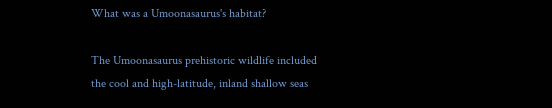What was a Umoonasaurus's habitat?

The Umoonasaurus prehistoric wildlife included the cool and high-latitude, inland shallow seas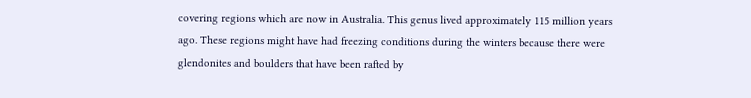covering regions which are now in Australia. This genus lived approximately 115 million years ago. These regions might have had freezing conditions during the winters because there were glendonites and boulders that have been rafted by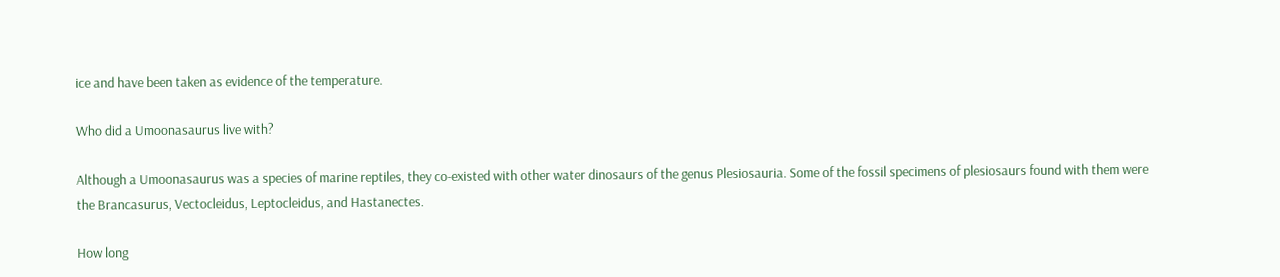ice and have been taken as evidence of the temperature.

Who did a Umoonasaurus live with?

Although a Umoonasaurus was a species of marine reptiles, they co-existed with other water dinosaurs of the genus Plesiosauria. Some of the fossil specimens of plesiosaurs found with them were the Brancasurus, Vectocleidus, Leptocleidus, and Hastanectes.

How long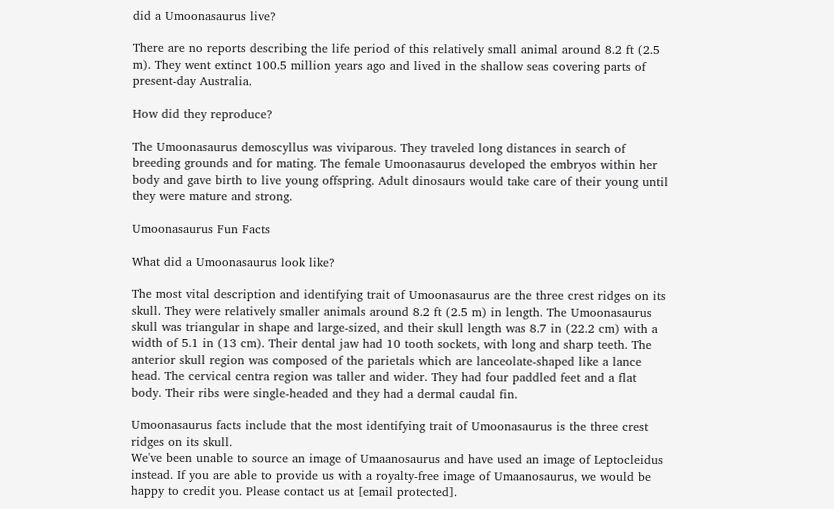did a Umoonasaurus live?

There are no reports describing the life period of this relatively small animal around 8.2 ft (2.5 m). They went extinct 100.5 million years ago and lived in the shallow seas covering parts of present-day Australia.

How did they reproduce?

The Umoonasaurus demoscyllus was viviparous. They traveled long distances in search of breeding grounds and for mating. The female Umoonasaurus developed the embryos within her body and gave birth to live young offspring. Adult dinosaurs would take care of their young until they were mature and strong.

Umoonasaurus Fun Facts

What did a Umoonasaurus look like?

The most vital description and identifying trait of Umoonasaurus are the three crest ridges on its skull. They were relatively smaller animals around 8.2 ft (2.5 m) in length. The Umoonasaurus skull was triangular in shape and large-sized, and their skull length was 8.7 in (22.2 cm) with a width of 5.1 in (13 cm). Their dental jaw had 10 tooth sockets, with long and sharp teeth. The anterior skull region was composed of the parietals which are lanceolate-shaped like a lance head. The cervical centra region was taller and wider. They had four paddled feet and a flat body. Their ribs were single-headed and they had a dermal caudal fin.

Umoonasaurus facts include that the most identifying trait of Umoonasaurus is the three crest ridges on its skull.
We've been unable to source an image of Umaanosaurus and have used an image of Leptocleidus instead. If you are able to provide us with a royalty-free image of Umaanosaurus, we would be happy to credit you. Please contact us at [email protected].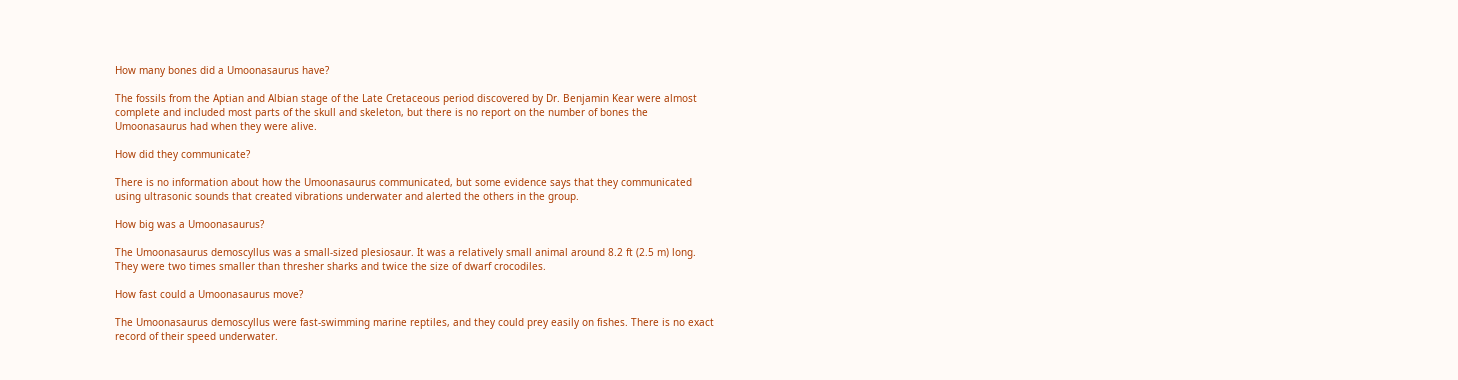How many bones did a Umoonasaurus have?

The fossils from the Aptian and Albian stage of the Late Cretaceous period discovered by Dr. Benjamin Kear were almost complete and included most parts of the skull and skeleton, but there is no report on the number of bones the Umoonasaurus had when they were alive.

How did they communicate?

There is no information about how the Umoonasaurus communicated, but some evidence says that they communicated using ultrasonic sounds that created vibrations underwater and alerted the others in the group.

How big was a Umoonasaurus?

The Umoonasaurus demoscyllus was a small-sized plesiosaur. It was a relatively small animal around 8.2 ft (2.5 m) long. They were two times smaller than thresher sharks and twice the size of dwarf crocodiles.

How fast could a Umoonasaurus move?

The Umoonasaurus demoscyllus were fast-swimming marine reptiles, and they could prey easily on fishes. There is no exact record of their speed underwater.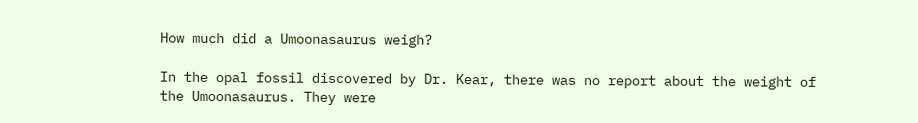How much did a Umoonasaurus weigh?

In the opal fossil discovered by Dr. Kear, there was no report about the weight of the Umoonasaurus. They were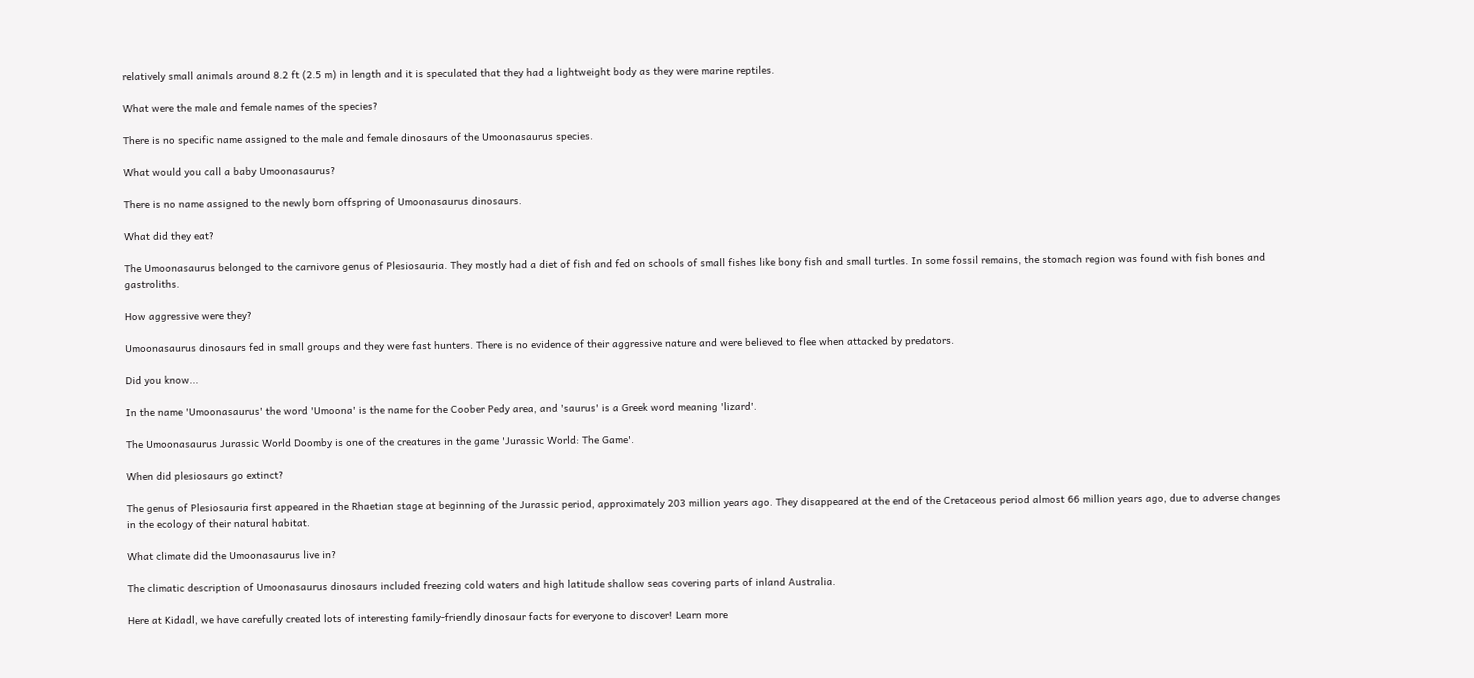relatively small animals around 8.2 ft (2.5 m) in length and it is speculated that they had a lightweight body as they were marine reptiles.

What were the male and female names of the species?

There is no specific name assigned to the male and female dinosaurs of the Umoonasaurus species.

What would you call a baby Umoonasaurus?

There is no name assigned to the newly born offspring of Umoonasaurus dinosaurs.

What did they eat?

The Umoonasaurus belonged to the carnivore genus of Plesiosauria. They mostly had a diet of fish and fed on schools of small fishes like bony fish and small turtles. In some fossil remains, the stomach region was found with fish bones and gastroliths.

How aggressive were they?

Umoonasaurus dinosaurs fed in small groups and they were fast hunters. There is no evidence of their aggressive nature and were believed to flee when attacked by predators.

Did you know...

In the name 'Umoonasaurus' the word 'Umoona' is the name for the Coober Pedy area, and 'saurus' is a Greek word meaning 'lizard'.

The Umoonasaurus Jurassic World Doomby is one of the creatures in the game 'Jurassic World: The Game'.

When did plesiosaurs go extinct?

The genus of Plesiosauria first appeared in the Rhaetian stage at beginning of the Jurassic period, approximately 203 million years ago. They disappeared at the end of the Cretaceous period almost 66 million years ago, due to adverse changes in the ecology of their natural habitat.

What climate did the Umoonasaurus live in?

The climatic description of Umoonasaurus dinosaurs included freezing cold waters and high latitude shallow seas covering parts of inland Australia.

Here at Kidadl, we have carefully created lots of interesting family-friendly dinosaur facts for everyone to discover! Learn more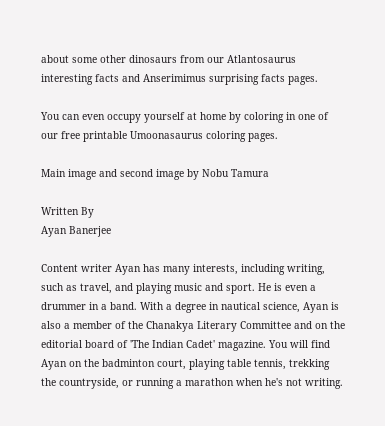about some other dinosaurs from our Atlantosaurus interesting facts and Anserimimus surprising facts pages.

You can even occupy yourself at home by coloring in one of our free printable Umoonasaurus coloring pages.

Main image and second image by Nobu Tamura

Written By
Ayan Banerjee

Content writer Ayan has many interests, including writing, such as travel, and playing music and sport. He is even a drummer in a band. With a degree in nautical science, Ayan is also a member of the Chanakya Literary Committee and on the editorial board of 'The Indian Cadet' magazine. You will find Ayan on the badminton court, playing table tennis, trekking the countryside, or running a marathon when he's not writing.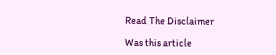Read The Disclaimer

Was this article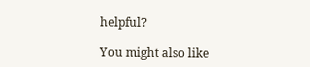helpful?

You might also like